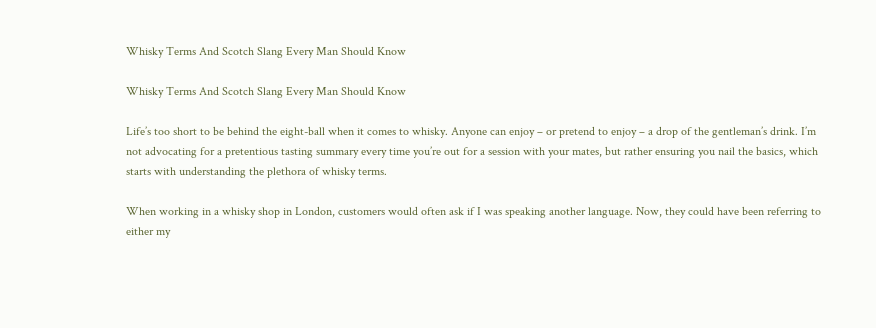Whisky Terms And Scotch Slang Every Man Should Know

Whisky Terms And Scotch Slang Every Man Should Know

Life’s too short to be behind the eight-ball when it comes to whisky. Anyone can enjoy – or pretend to enjoy – a drop of the gentleman’s drink. I’m not advocating for a pretentious tasting summary every time you’re out for a session with your mates, but rather ensuring you nail the basics, which starts with understanding the plethora of whisky terms.

When working in a whisky shop in London, customers would often ask if I was speaking another language. Now, they could have been referring to either my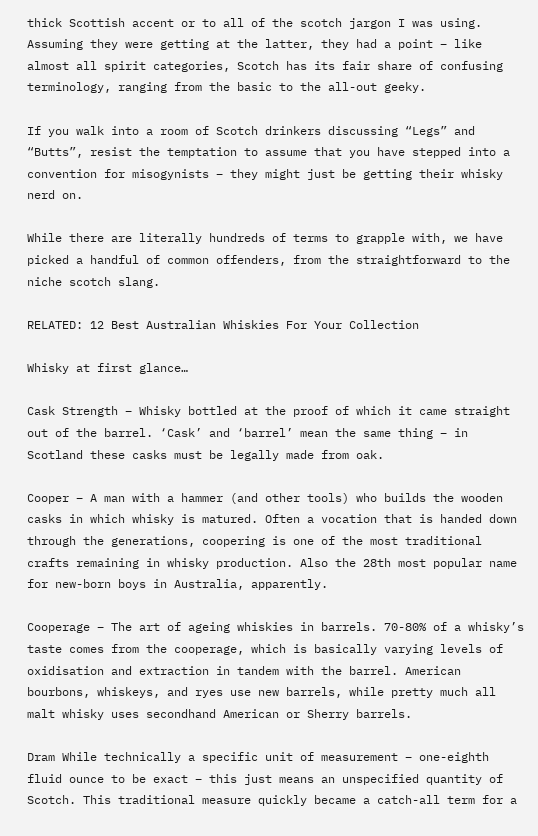thick Scottish accent or to all of the scotch jargon I was using. Assuming they were getting at the latter, they had a point – like almost all spirit categories, Scotch has its fair share of confusing terminology, ranging from the basic to the all-out geeky.

If you walk into a room of Scotch drinkers discussing “Legs” and “Butts”, resist the temptation to assume that you have stepped into a convention for misogynists – they might just be getting their whisky nerd on.

While there are literally hundreds of terms to grapple with, we have picked a handful of common offenders, from the straightforward to the niche scotch slang.

RELATED: 12 Best Australian Whiskies For Your Collection

Whisky at first glance…

Cask Strength – Whisky bottled at the proof of which it came straight out of the barrel. ‘Cask’ and ‘barrel’ mean the same thing – in Scotland these casks must be legally made from oak.

Cooper – A man with a hammer (and other tools) who builds the wooden casks in which whisky is matured. Often a vocation that is handed down through the generations, coopering is one of the most traditional crafts remaining in whisky production. Also the 28th most popular name for new-born boys in Australia, apparently.

Cooperage – The art of ageing whiskies in barrels. 70-80% of a whisky’s taste comes from the cooperage, which is basically varying levels of oxidisation and extraction in tandem with the barrel. American bourbons, whiskeys, and ryes use new barrels, while pretty much all malt whisky uses secondhand American or Sherry barrels.

Dram While technically a specific unit of measurement – one-eighth fluid ounce to be exact – this just means an unspecified quantity of Scotch. This traditional measure quickly became a catch-all term for a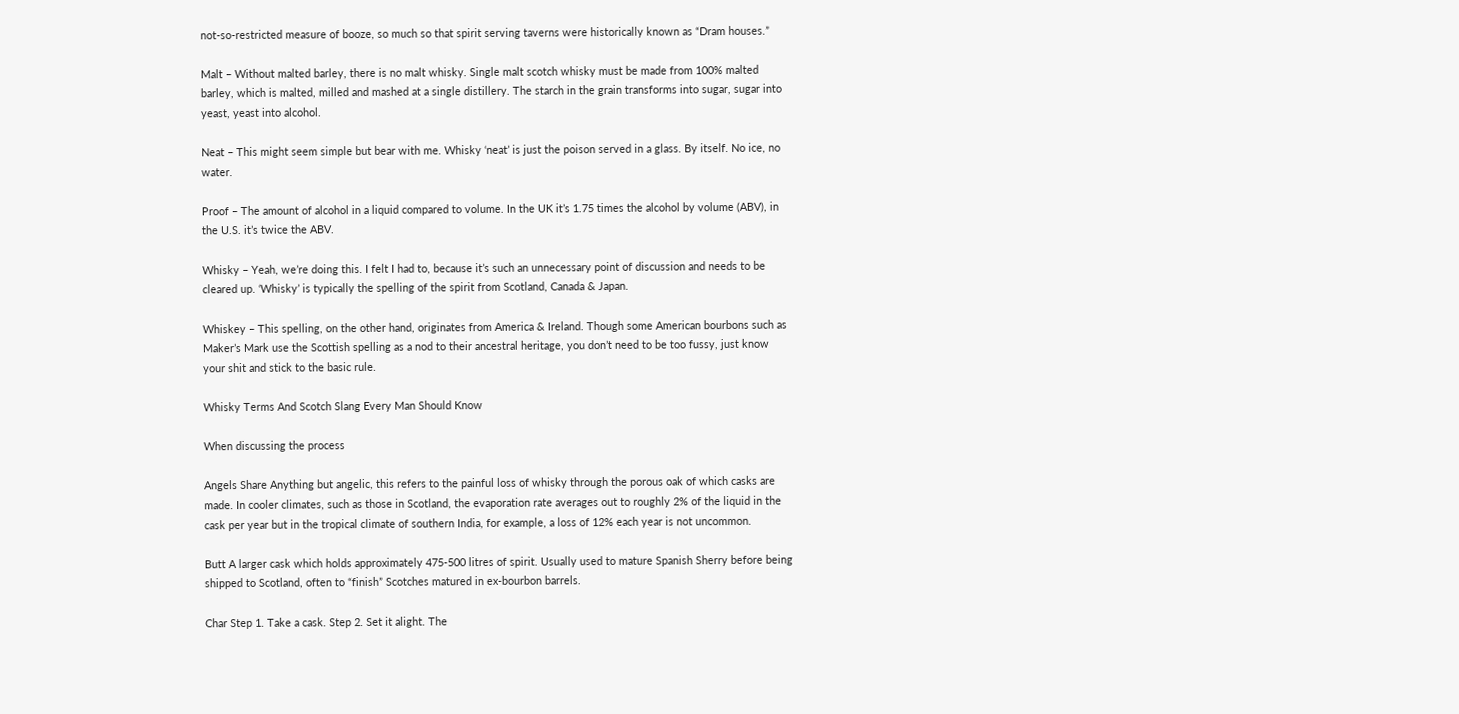not-so-restricted measure of booze, so much so that spirit serving taverns were historically known as “Dram houses.”

Malt – Without malted barley, there is no malt whisky. Single malt scotch whisky must be made from 100% malted barley, which is malted, milled and mashed at a single distillery. The starch in the grain transforms into sugar, sugar into yeast, yeast into alcohol.

Neat – This might seem simple but bear with me. Whisky ‘neat’ is just the poison served in a glass. By itself. No ice, no water.

Proof – The amount of alcohol in a liquid compared to volume. In the UK it’s 1.75 times the alcohol by volume (ABV), in the U.S. it’s twice the ABV.

Whisky – Yeah, we’re doing this. I felt I had to, because it’s such an unnecessary point of discussion and needs to be cleared up. ‘Whisky’ is typically the spelling of the spirit from Scotland, Canada & Japan.

Whiskey – This spelling, on the other hand, originates from America & Ireland. Though some American bourbons such as Maker’s Mark use the Scottish spelling as a nod to their ancestral heritage, you don’t need to be too fussy, just know your shit and stick to the basic rule.

Whisky Terms And Scotch Slang Every Man Should Know

When discussing the process

Angels Share Anything but angelic, this refers to the painful loss of whisky through the porous oak of which casks are made. In cooler climates, such as those in Scotland, the evaporation rate averages out to roughly 2% of the liquid in the cask per year but in the tropical climate of southern India, for example, a loss of 12% each year is not uncommon.

Butt A larger cask which holds approximately 475-500 litres of spirit. Usually used to mature Spanish Sherry before being shipped to Scotland, often to “finish” Scotches matured in ex-bourbon barrels.

Char Step 1. Take a cask. Step 2. Set it alight. The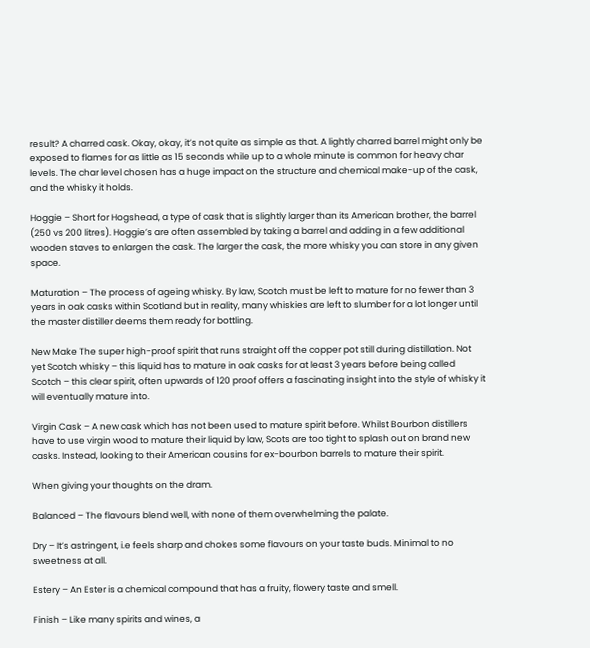result? A charred cask. Okay, okay, it’s not quite as simple as that. A lightly charred barrel might only be exposed to flames for as little as 15 seconds while up to a whole minute is common for heavy char levels. The char level chosen has a huge impact on the structure and chemical make-up of the cask, and the whisky it holds.

Hoggie – Short for Hogshead, a type of cask that is slightly larger than its American brother, the barrel (250 vs 200 litres). Hoggie’s are often assembled by taking a barrel and adding in a few additional wooden staves to enlargen the cask. The larger the cask, the more whisky you can store in any given space.

Maturation – The process of ageing whisky. By law, Scotch must be left to mature for no fewer than 3 years in oak casks within Scotland but in reality, many whiskies are left to slumber for a lot longer until the master distiller deems them ready for bottling.

New Make The super high-proof spirit that runs straight off the copper pot still during distillation. Not yet Scotch whisky – this liquid has to mature in oak casks for at least 3 years before being called Scotch – this clear spirit, often upwards of 120 proof offers a fascinating insight into the style of whisky it will eventually mature into.

Virgin Cask – A new cask which has not been used to mature spirit before. Whilst Bourbon distillers have to use virgin wood to mature their liquid by law, Scots are too tight to splash out on brand new casks. Instead, looking to their American cousins for ex-bourbon barrels to mature their spirit.

When giving your thoughts on the dram.

Balanced – The flavours blend well, with none of them overwhelming the palate.

Dry – It’s astringent, i.e feels sharp and chokes some flavours on your taste buds. Minimal to no sweetness at all.

Estery – An Ester is a chemical compound that has a fruity, flowery taste and smell.

Finish – Like many spirits and wines, a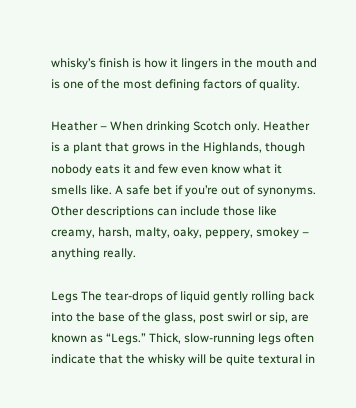whisky’s finish is how it lingers in the mouth and is one of the most defining factors of quality.

Heather – When drinking Scotch only. Heather is a plant that grows in the Highlands, though nobody eats it and few even know what it smells like. A safe bet if you’re out of synonyms. Other descriptions can include those like creamy, harsh, malty, oaky, peppery, smokey – anything really.

Legs The tear-drops of liquid gently rolling back into the base of the glass, post swirl or sip, are known as “Legs.” Thick, slow-running legs often indicate that the whisky will be quite textural in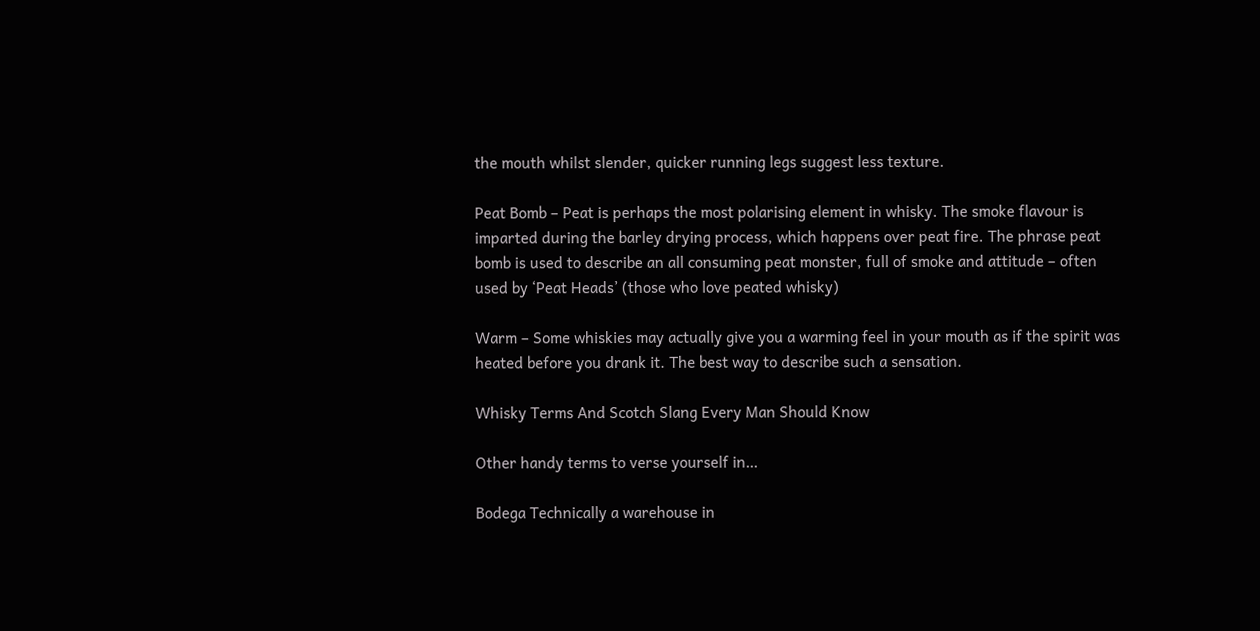the mouth whilst slender, quicker running legs suggest less texture.

Peat Bomb – Peat is perhaps the most polarising element in whisky. The smoke flavour is imparted during the barley drying process, which happens over peat fire. The phrase peat bomb is used to describe an all consuming peat monster, full of smoke and attitude – often used by ‘Peat Heads’ (those who love peated whisky)

Warm – Some whiskies may actually give you a warming feel in your mouth as if the spirit was heated before you drank it. The best way to describe such a sensation.

Whisky Terms And Scotch Slang Every Man Should Know

Other handy terms to verse yourself in…

Bodega Technically a warehouse in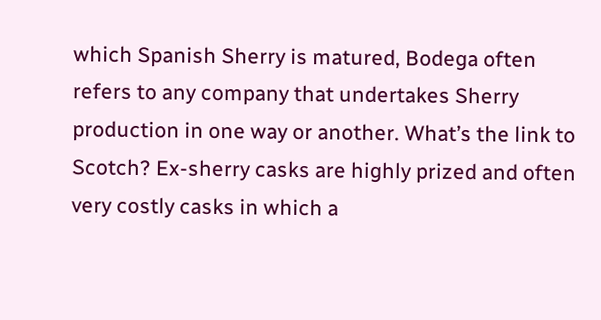which Spanish Sherry is matured, Bodega often refers to any company that undertakes Sherry production in one way or another. What’s the link to Scotch? Ex-sherry casks are highly prized and often very costly casks in which a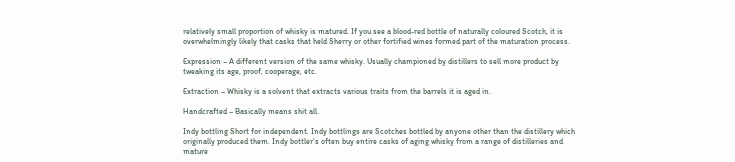relatively small proportion of whisky is matured. If you see a blood-red bottle of naturally coloured Scotch, it is overwhelmingly likely that casks that held Sherry or other fortified wines formed part of the maturation process.

Expression – A different version of the same whisky. Usually championed by distillers to sell more product by tweaking its age, proof, cooperage, etc.

Extraction – Whisky is a solvent that extracts various traits from the barrels it is aged in.

Handcrafted – Basically means shit all.

Indy bottling Short for independent. Indy bottlings are Scotches bottled by anyone other than the distillery which originally produced them. Indy bottler’s often buy entire casks of aging whisky from a range of distilleries and mature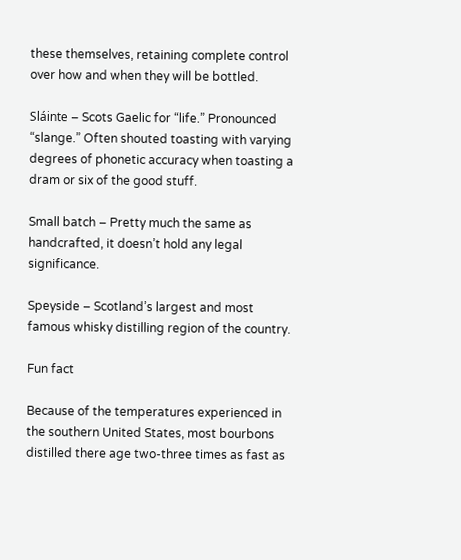these themselves, retaining complete control over how and when they will be bottled.

Sláinte – Scots Gaelic for “life.” Pronounced “slange.” Often shouted toasting with varying degrees of phonetic accuracy when toasting a dram or six of the good stuff.

Small batch – Pretty much the same as handcrafted, it doesn’t hold any legal significance.

Speyside – Scotland’s largest and most famous whisky distilling region of the country.

Fun fact

Because of the temperatures experienced in the southern United States, most bourbons distilled there age two-three times as fast as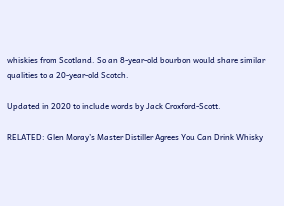whiskies from Scotland. So an 8-year-old bourbon would share similar qualities to a 20-year-old Scotch.

Updated in 2020 to include words by Jack Croxford-Scott.

RELATED: Glen Moray’s Master Distiller Agrees You Can Drink Whisky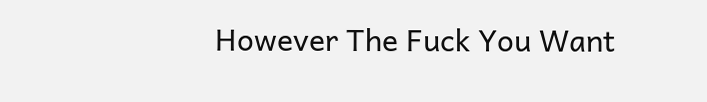However The Fuck You Want